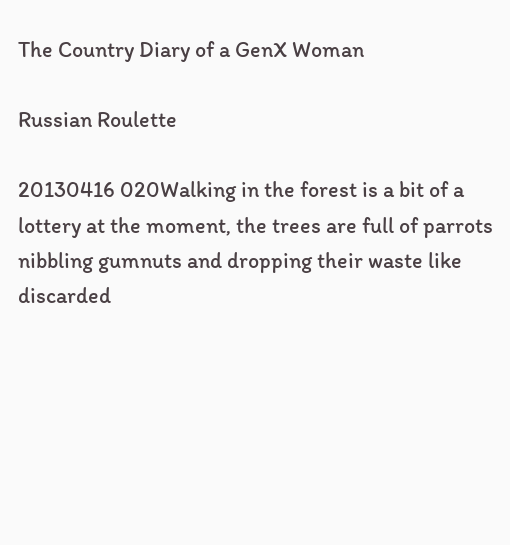The Country Diary of a GenX Woman

Russian Roulette

20130416 020Walking in the forest is a bit of a lottery at the moment, the trees are full of parrots nibbling gumnuts and dropping their waste like discarded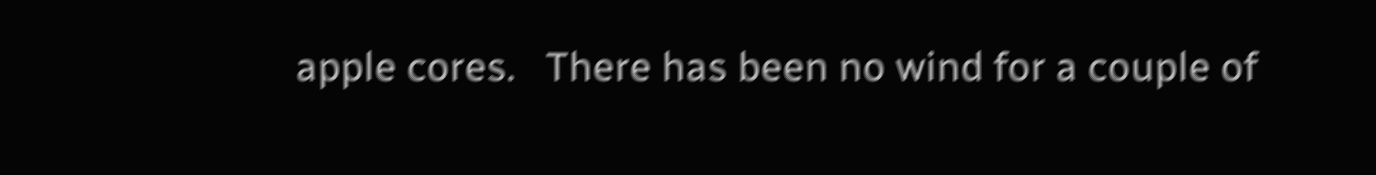apple cores.   There has been no wind for a couple of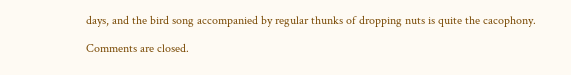days, and the bird song accompanied by regular thunks of dropping nuts is quite the cacophony.

Comments are closed.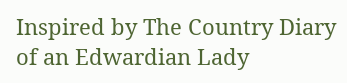Inspired by The Country Diary of an Edwardian Lady